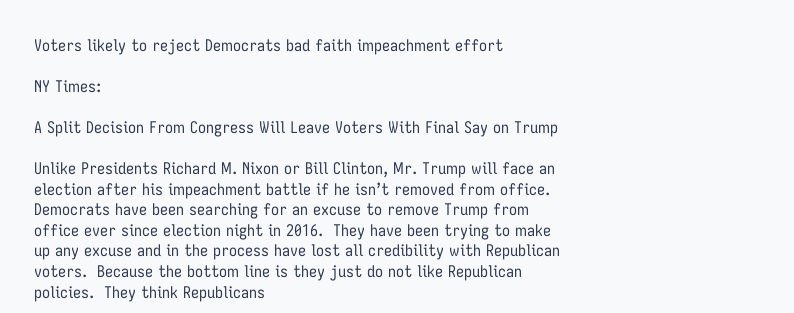Voters likely to reject Democrats bad faith impeachment effort

NY Times:

A Split Decision From Congress Will Leave Voters With Final Say on Trump

Unlike Presidents Richard M. Nixon or Bill Clinton, Mr. Trump will face an election after his impeachment battle if he isn’t removed from office.
Democrats have been searching for an excuse to remove Trump from office ever since election night in 2016.  They have been trying to make up any excuse and in the process have lost all credibility with Republican voters.  Because the bottom line is they just do not like Republican policies.  They think Republicans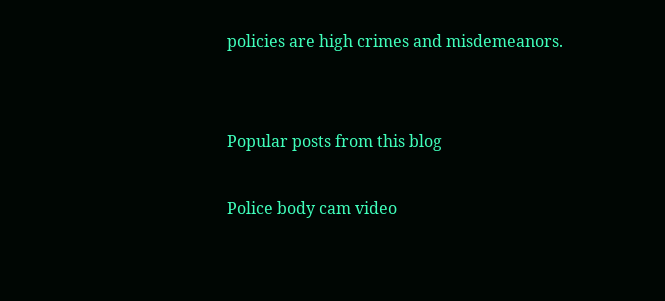policies are high crimes and misdemeanors.


Popular posts from this blog

Police body cam video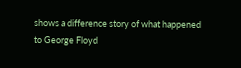shows a difference story of what happened to George Floyd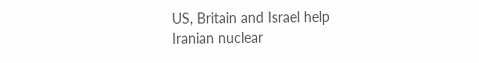US, Britain and Israel help Iranian nuclear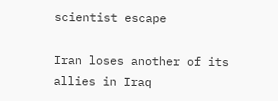scientist escape

Iran loses another of its allies in Iraq